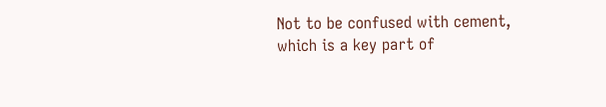Not to be confused with cement, which is a key part of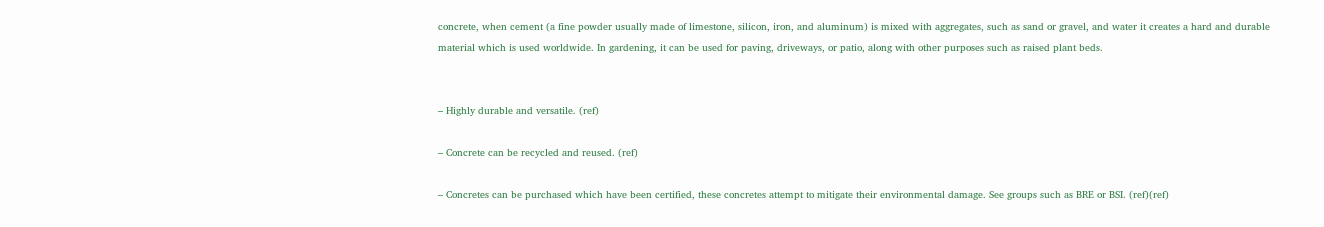concrete, when cement (a fine powder usually made of limestone, silicon, iron, and aluminum) is mixed with aggregates, such as sand or gravel, and water it creates a hard and durable material which is used worldwide. In gardening, it can be used for paving, driveways, or patio, along with other purposes such as raised plant beds.


– Highly durable and versatile. (ref)

– Concrete can be recycled and reused. (ref)

– Concretes can be purchased which have been certified, these concretes attempt to mitigate their environmental damage. See groups such as BRE or BSI. (ref)(ref)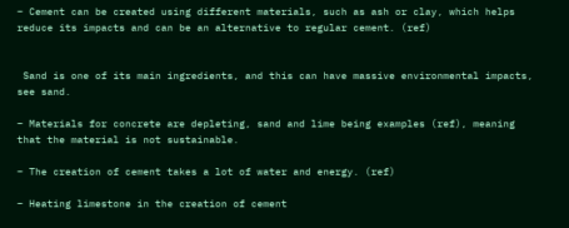– Cement can be created using different materials, such as ash or clay, which helps reduce its impacts and can be an alternative to regular cement. (ref)


 Sand is one of its main ingredients, and this can have massive environmental impacts, see sand.

– Materials for concrete are depleting, sand and lime being examples (ref), meaning that the material is not sustainable.

– The creation of cement takes a lot of water and energy. (ref)

– Heating limestone in the creation of cement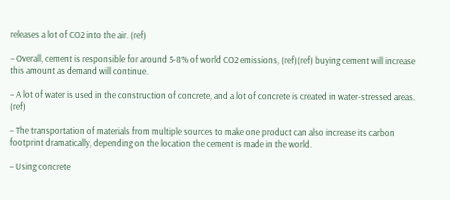releases a lot of CO2 into the air. (ref)

– Overall, cement is responsible for around 5-8% of world CO2 emissions, (ref)(ref) buying cement will increase this amount as demand will continue.

– A lot of water is used in the construction of concrete, and a lot of concrete is created in water-stressed areas. (ref)

– The transportation of materials from multiple sources to make one product can also increase its carbon footprint dramatically, depending on the location the cement is made in the world.

– Using concrete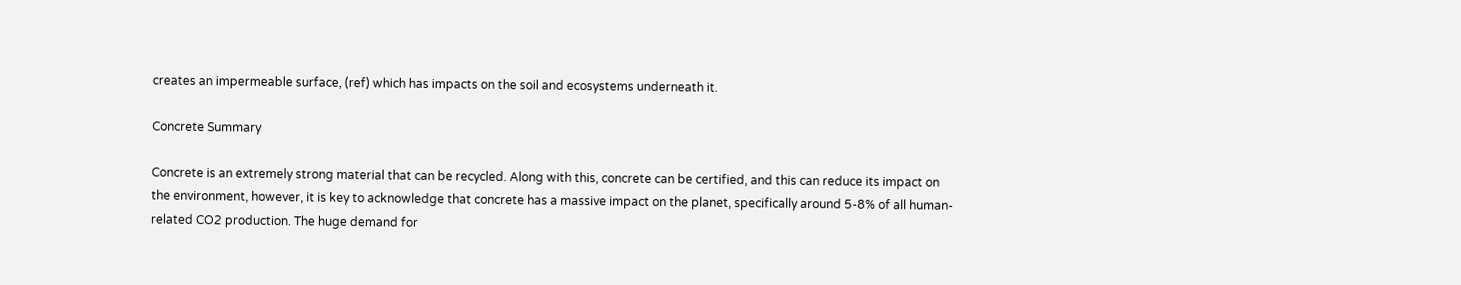creates an impermeable surface, (ref) which has impacts on the soil and ecosystems underneath it.

Concrete Summary

Concrete is an extremely strong material that can be recycled. Along with this, concrete can be certified, and this can reduce its impact on the environment, however, it is key to acknowledge that concrete has a massive impact on the planet, specifically around 5-8% of all human-related CO2 production. The huge demand for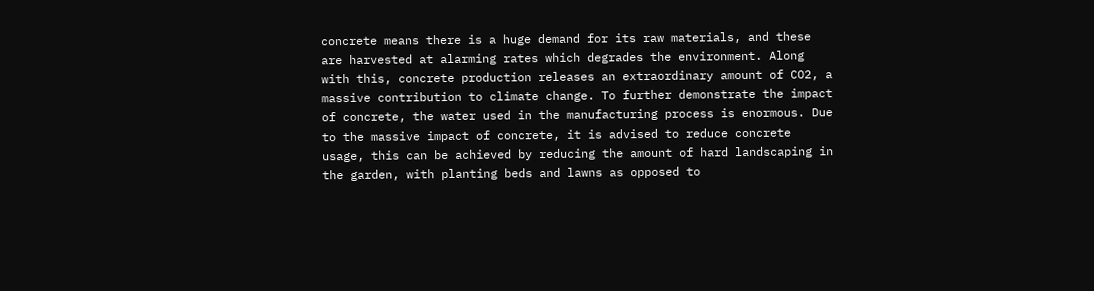concrete means there is a huge demand for its raw materials, and these are harvested at alarming rates which degrades the environment. Along with this, concrete production releases an extraordinary amount of CO2, a massive contribution to climate change. To further demonstrate the impact of concrete, the water used in the manufacturing process is enormous. Due to the massive impact of concrete, it is advised to reduce concrete usage, this can be achieved by reducing the amount of hard landscaping in the garden, with planting beds and lawns as opposed to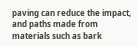paving can reduce the impact, and paths made from materials such as bark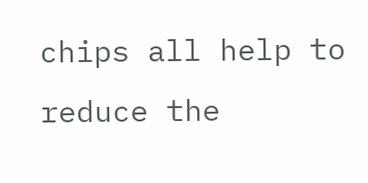chips all help to reduce the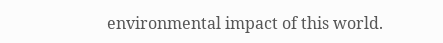environmental impact of this world.